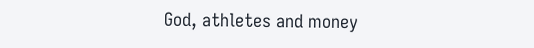God, athletes and money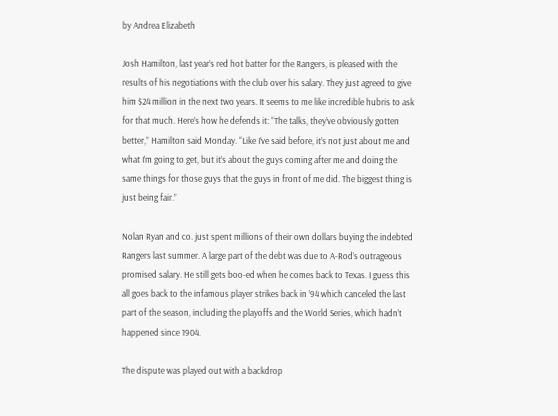by Andrea Elizabeth

Josh Hamilton, last year’s red hot batter for the Rangers, is pleased with the results of his negotiations with the club over his salary. They just agreed to give him $24 million in the next two years. It seems to me like incredible hubris to ask for that much. Here’s how he defends it: “The talks, they’ve obviously gotten better,” Hamilton said Monday. “Like I’ve said before, it’s not just about me and what I’m going to get, but it’s about the guys coming after me and doing the same things for those guys that the guys in front of me did. The biggest thing is just being fair.”

Nolan Ryan and co. just spent millions of their own dollars buying the indebted Rangers last summer. A large part of the debt was due to A-Rod’s outrageous promised salary. He still gets boo-ed when he comes back to Texas. I guess this all goes back to the infamous player strikes back in ’94 which canceled the last part of the season, including the playoffs and the World Series, which hadn’t happened since 1904.

The dispute was played out with a backdrop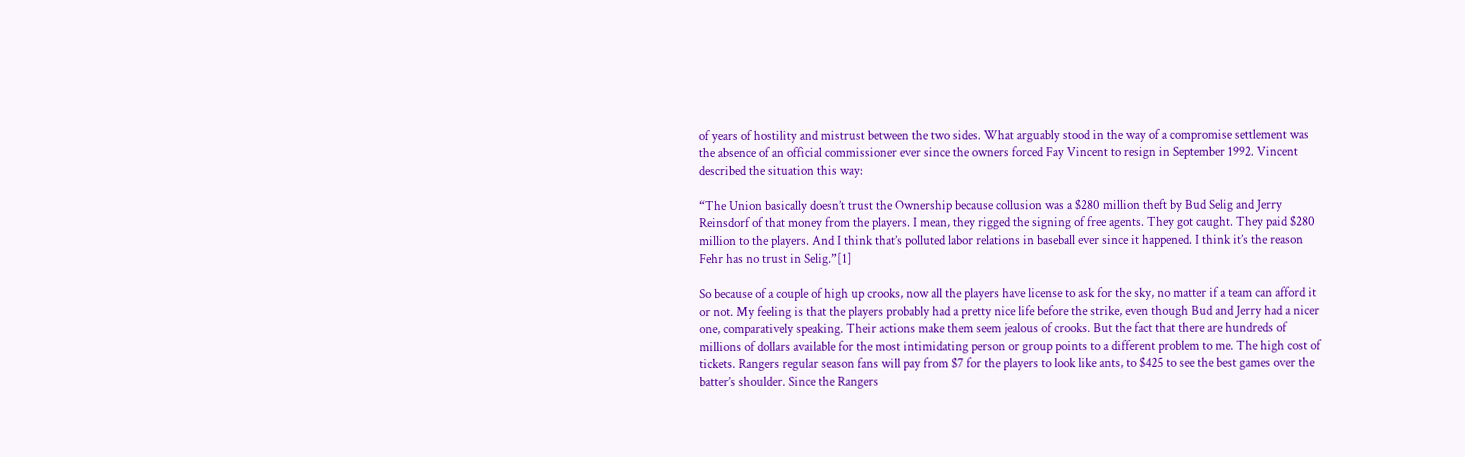of years of hostility and mistrust between the two sides. What arguably stood in the way of a compromise settlement was the absence of an official commissioner ever since the owners forced Fay Vincent to resign in September 1992. Vincent described the situation this way:

“The Union basically doesn’t trust the Ownership because collusion was a $280 million theft by Bud Selig and Jerry Reinsdorf of that money from the players. I mean, they rigged the signing of free agents. They got caught. They paid $280 million to the players. And I think that’s polluted labor relations in baseball ever since it happened. I think it’s the reason Fehr has no trust in Selig.”[1]

So because of a couple of high up crooks, now all the players have license to ask for the sky, no matter if a team can afford it or not. My feeling is that the players probably had a pretty nice life before the strike, even though Bud and Jerry had a nicer one, comparatively speaking. Their actions make them seem jealous of crooks. But the fact that there are hundreds of millions of dollars available for the most intimidating person or group points to a different problem to me. The high cost of tickets. Rangers regular season fans will pay from $7 for the players to look like ants, to $425 to see the best games over the batter’s shoulder. Since the Rangers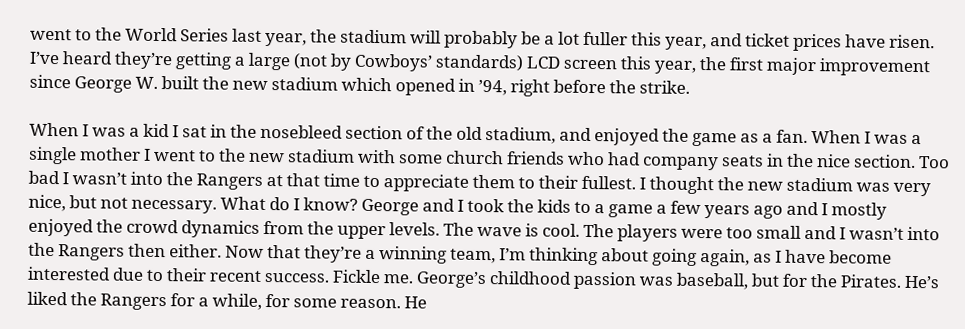went to the World Series last year, the stadium will probably be a lot fuller this year, and ticket prices have risen. I’ve heard they’re getting a large (not by Cowboys’ standards) LCD screen this year, the first major improvement since George W. built the new stadium which opened in ’94, right before the strike.

When I was a kid I sat in the nosebleed section of the old stadium, and enjoyed the game as a fan. When I was a single mother I went to the new stadium with some church friends who had company seats in the nice section. Too bad I wasn’t into the Rangers at that time to appreciate them to their fullest. I thought the new stadium was very nice, but not necessary. What do I know? George and I took the kids to a game a few years ago and I mostly enjoyed the crowd dynamics from the upper levels. The wave is cool. The players were too small and I wasn’t into the Rangers then either. Now that they’re a winning team, I’m thinking about going again, as I have become interested due to their recent success. Fickle me. George’s childhood passion was baseball, but for the Pirates. He’s liked the Rangers for a while, for some reason. He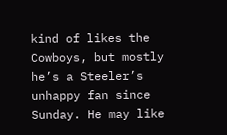kind of likes the Cowboys, but mostly he’s a Steeler’s unhappy fan since Sunday. He may like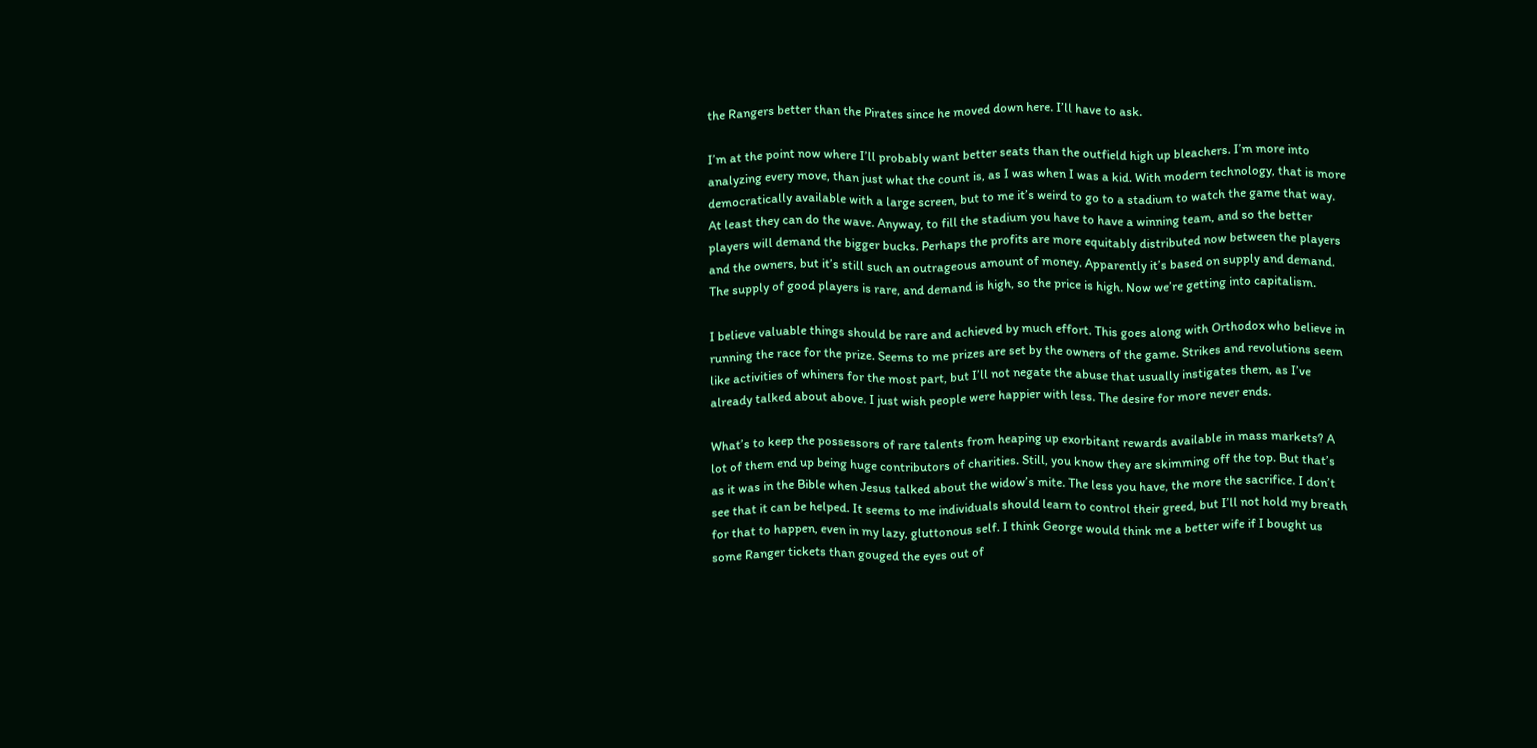the Rangers better than the Pirates since he moved down here. I’ll have to ask.

I’m at the point now where I’ll probably want better seats than the outfield high up bleachers. I’m more into analyzing every move, than just what the count is, as I was when I was a kid. With modern technology, that is more democratically available with a large screen, but to me it’s weird to go to a stadium to watch the game that way. At least they can do the wave. Anyway, to fill the stadium you have to have a winning team, and so the better players will demand the bigger bucks. Perhaps the profits are more equitably distributed now between the players and the owners, but it’s still such an outrageous amount of money. Apparently it’s based on supply and demand. The supply of good players is rare, and demand is high, so the price is high. Now we’re getting into capitalism.

I believe valuable things should be rare and achieved by much effort. This goes along with Orthodox who believe in running the race for the prize. Seems to me prizes are set by the owners of the game. Strikes and revolutions seem like activities of whiners for the most part, but I’ll not negate the abuse that usually instigates them, as I’ve already talked about above. I just wish people were happier with less. The desire for more never ends.

What’s to keep the possessors of rare talents from heaping up exorbitant rewards available in mass markets? A lot of them end up being huge contributors of charities. Still, you know they are skimming off the top. But that’s as it was in the Bible when Jesus talked about the widow’s mite. The less you have, the more the sacrifice. I don’t see that it can be helped. It seems to me individuals should learn to control their greed, but I’ll not hold my breath for that to happen, even in my lazy, gluttonous self. I think George would think me a better wife if I bought us some Ranger tickets than gouged the eyes out of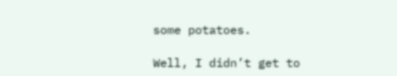some potatoes.

Well, I didn’t get to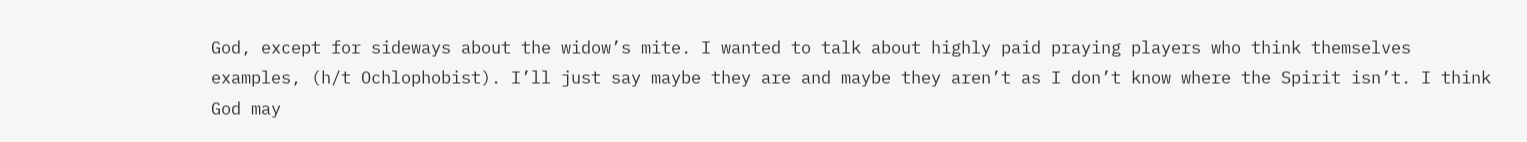God, except for sideways about the widow’s mite. I wanted to talk about highly paid praying players who think themselves examples, (h/t Ochlophobist). I’ll just say maybe they are and maybe they aren’t as I don’t know where the Spirit isn’t. I think God may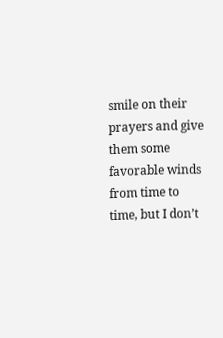smile on their prayers and give them some favorable winds from time to time, but I don’t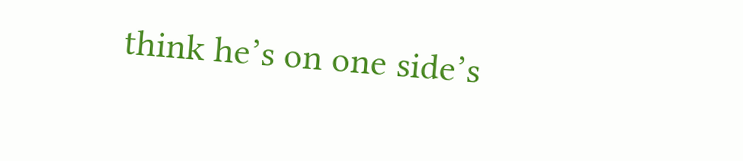think he’s on one side’s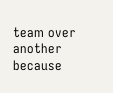team over another because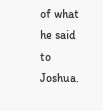of what he said to Joshua.